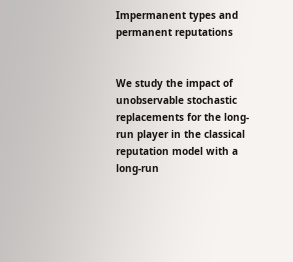Impermanent types and permanent reputations


We study the impact of unobservable stochastic replacements for the long-run player in the classical reputation model with a long-run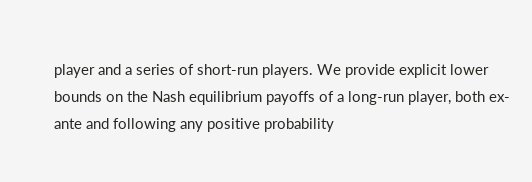player and a series of short-run players. We provide explicit lower bounds on the Nash equilibrium payoffs of a long-run player, both ex-ante and following any positive probability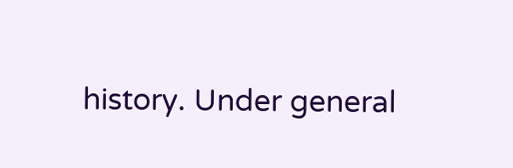history. Under general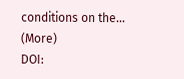conditions on the… (More)
DOI: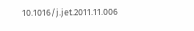10.1016/j.jet.2011.11.006